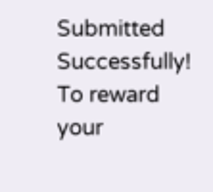Submitted Successfully!
To reward your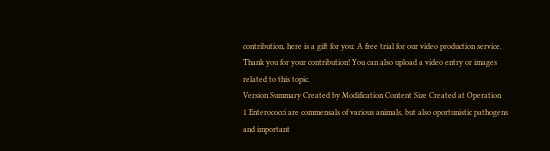contribution, here is a gift for you: A free trial for our video production service.
Thank you for your contribution! You can also upload a video entry or images related to this topic.
Version Summary Created by Modification Content Size Created at Operation
1 Enterococci are commensals of various animals, but also oportunistic pathogens and important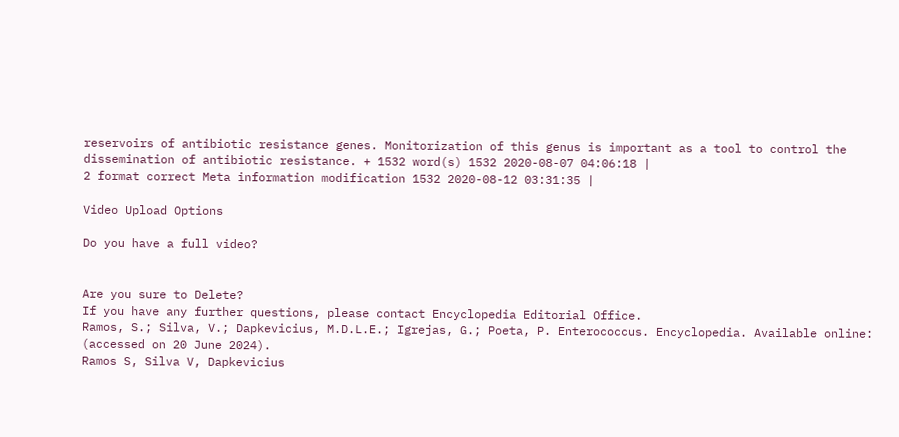reservoirs of antibiotic resistance genes. Monitorization of this genus is important as a tool to control the dissemination of antibiotic resistance. + 1532 word(s) 1532 2020-08-07 04:06:18 |
2 format correct Meta information modification 1532 2020-08-12 03:31:35 |

Video Upload Options

Do you have a full video?


Are you sure to Delete?
If you have any further questions, please contact Encyclopedia Editorial Office.
Ramos, S.; Silva, V.; Dapkevicius, M.D.L.E.; Igrejas, G.; Poeta, P. Enterococcus. Encyclopedia. Available online: (accessed on 20 June 2024).
Ramos S, Silva V, Dapkevicius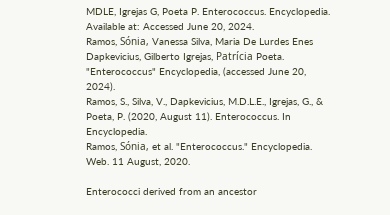MDLE, Igrejas G, Poeta P. Enterococcus. Encyclopedia. Available at: Accessed June 20, 2024.
Ramos, Sónia, Vanessa Silva, Maria De Lurdes Enes Dapkevicius, Gilberto Igrejas, Patrícia Poeta. "Enterococcus" Encyclopedia, (accessed June 20, 2024).
Ramos, S., Silva, V., Dapkevicius, M.D.L.E., Igrejas, G., & Poeta, P. (2020, August 11). Enterococcus. In Encyclopedia.
Ramos, Sónia, et al. "Enterococcus." Encyclopedia. Web. 11 August, 2020.

Enterococci derived from an ancestor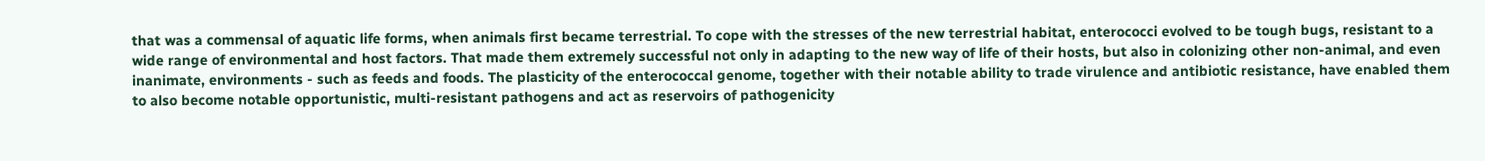that was a commensal of aquatic life forms, when animals first became terrestrial. To cope with the stresses of the new terrestrial habitat, enterococci evolved to be tough bugs, resistant to a wide range of environmental and host factors. That made them extremely successful not only in adapting to the new way of life of their hosts, but also in colonizing other non-animal, and even inanimate, environments - such as feeds and foods. The plasticity of the enterococcal genome, together with their notable ability to trade virulence and antibiotic resistance, have enabled them to also become notable opportunistic, multi-resistant pathogens and act as reservoirs of pathogenicity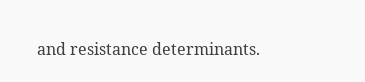and resistance determinants.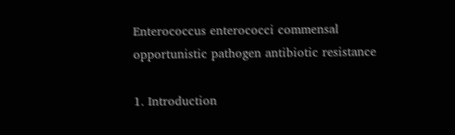Enterococcus enterococci commensal opportunistic pathogen antibiotic resistance

1. Introduction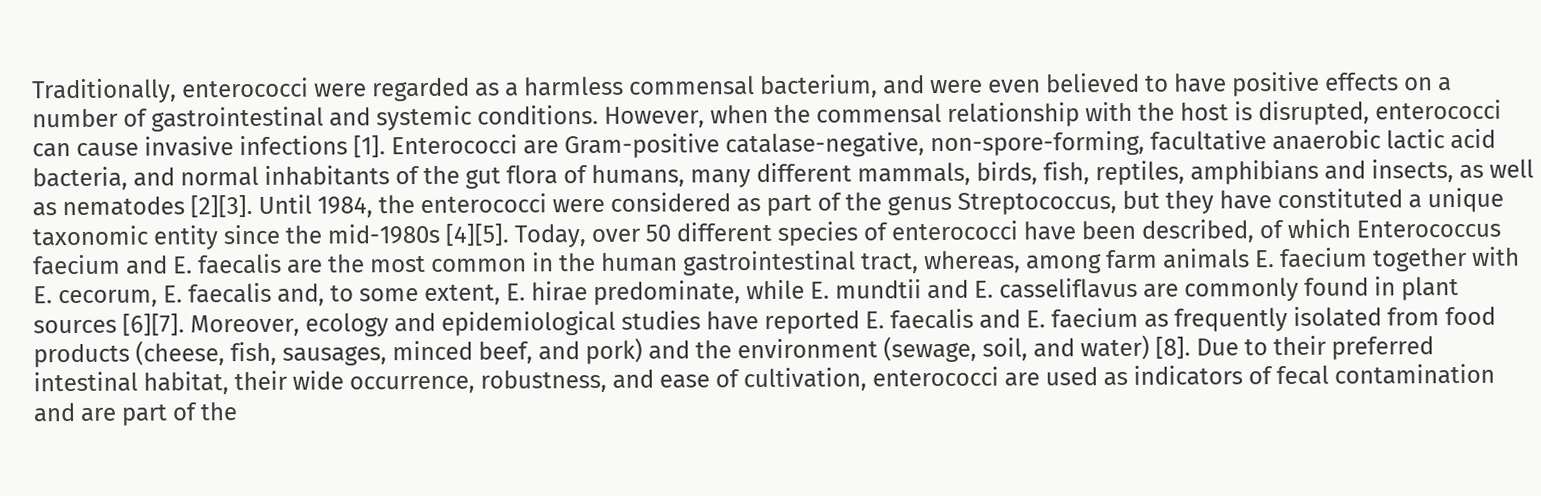Traditionally, enterococci were regarded as a harmless commensal bacterium, and were even believed to have positive effects on a number of gastrointestinal and systemic conditions. However, when the commensal relationship with the host is disrupted, enterococci can cause invasive infections [1]. Enterococci are Gram-positive catalase-negative, non-spore-forming, facultative anaerobic lactic acid bacteria, and normal inhabitants of the gut flora of humans, many different mammals, birds, fish, reptiles, amphibians and insects, as well as nematodes [2][3]. Until 1984, the enterococci were considered as part of the genus Streptococcus, but they have constituted a unique taxonomic entity since the mid-1980s [4][5]. Today, over 50 different species of enterococci have been described, of which Enterococcus faecium and E. faecalis are the most common in the human gastrointestinal tract, whereas, among farm animals E. faecium together with E. cecorum, E. faecalis and, to some extent, E. hirae predominate, while E. mundtii and E. casseliflavus are commonly found in plant sources [6][7]. Moreover, ecology and epidemiological studies have reported E. faecalis and E. faecium as frequently isolated from food products (cheese, fish, sausages, minced beef, and pork) and the environment (sewage, soil, and water) [8]. Due to their preferred intestinal habitat, their wide occurrence, robustness, and ease of cultivation, enterococci are used as indicators of fecal contamination and are part of the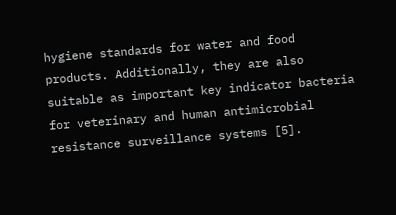hygiene standards for water and food products. Additionally, they are also suitable as important key indicator bacteria for veterinary and human antimicrobial resistance surveillance systems [5].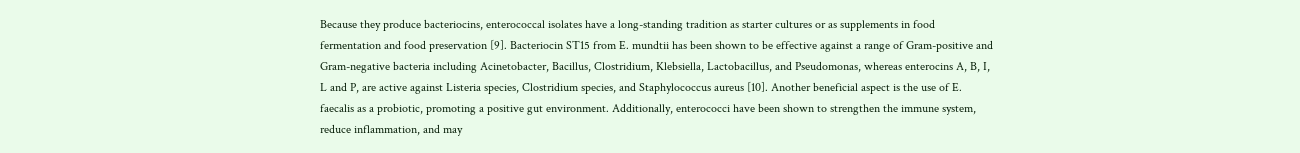Because they produce bacteriocins, enterococcal isolates have a long-standing tradition as starter cultures or as supplements in food fermentation and food preservation [9]. Bacteriocin ST15 from E. mundtii has been shown to be effective against a range of Gram-positive and Gram-negative bacteria including Acinetobacter, Bacillus, Clostridium, Klebsiella, Lactobacillus, and Pseudomonas, whereas enterocins A, B, I, L and P, are active against Listeria species, Clostridium species, and Staphylococcus aureus [10]. Another beneficial aspect is the use of E. faecalis as a probiotic, promoting a positive gut environment. Additionally, enterococci have been shown to strengthen the immune system, reduce inflammation, and may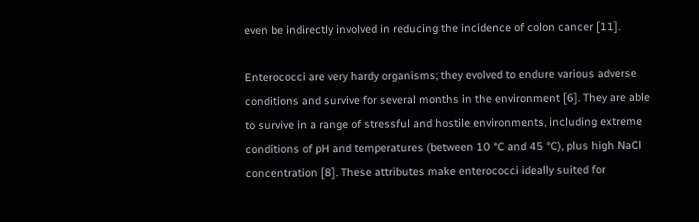even be indirectly involved in reducing the incidence of colon cancer [11].

Enterococci are very hardy organisms; they evolved to endure various adverse conditions and survive for several months in the environment [6]. They are able to survive in a range of stressful and hostile environments, including extreme conditions of pH and temperatures (between 10 °C and 45 °C), plus high NaCl concentration [8]. These attributes make enterococci ideally suited for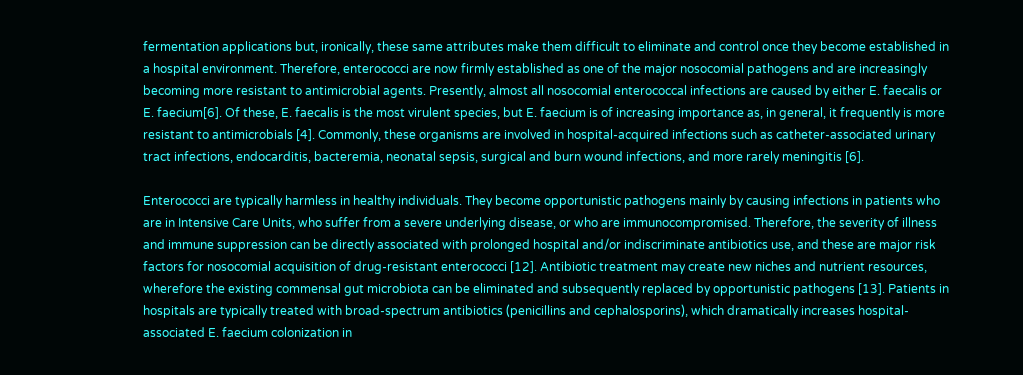fermentation applications but, ironically, these same attributes make them difficult to eliminate and control once they become established in a hospital environment. Therefore, enterococci are now firmly established as one of the major nosocomial pathogens and are increasingly becoming more resistant to antimicrobial agents. Presently, almost all nosocomial enterococcal infections are caused by either E. faecalis or E. faecium[6]. Of these, E. faecalis is the most virulent species, but E. faecium is of increasing importance as, in general, it frequently is more resistant to antimicrobials [4]. Commonly, these organisms are involved in hospital-acquired infections such as catheter-associated urinary tract infections, endocarditis, bacteremia, neonatal sepsis, surgical and burn wound infections, and more rarely meningitis [6].

Enterococci are typically harmless in healthy individuals. They become opportunistic pathogens mainly by causing infections in patients who are in Intensive Care Units, who suffer from a severe underlying disease, or who are immunocompromised. Therefore, the severity of illness and immune suppression can be directly associated with prolonged hospital and/or indiscriminate antibiotics use, and these are major risk factors for nosocomial acquisition of drug-resistant enterococci [12]. Antibiotic treatment may create new niches and nutrient resources, wherefore the existing commensal gut microbiota can be eliminated and subsequently replaced by opportunistic pathogens [13]. Patients in hospitals are typically treated with broad-spectrum antibiotics (penicillins and cephalosporins), which dramatically increases hospital-associated E. faecium colonization in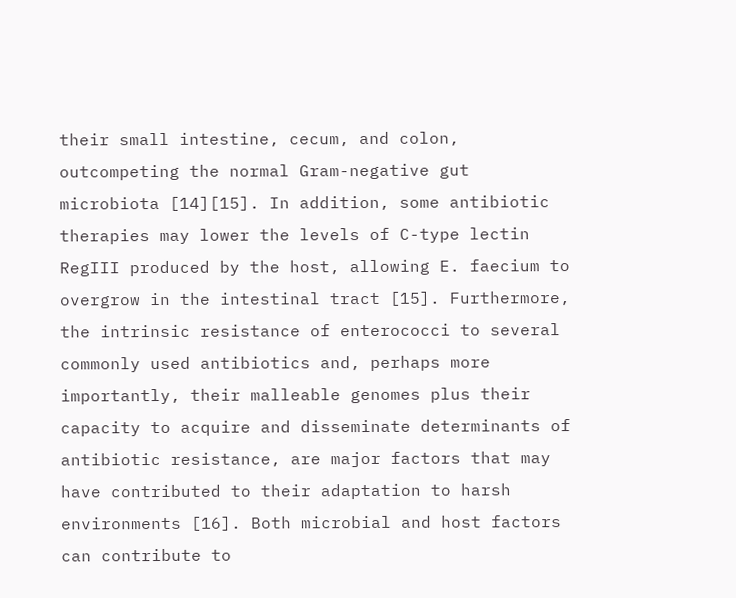their small intestine, cecum, and colon, outcompeting the normal Gram-negative gut microbiota [14][15]. In addition, some antibiotic therapies may lower the levels of C-type lectin RegIII produced by the host, allowing E. faecium to overgrow in the intestinal tract [15]. Furthermore, the intrinsic resistance of enterococci to several commonly used antibiotics and, perhaps more importantly, their malleable genomes plus their capacity to acquire and disseminate determinants of antibiotic resistance, are major factors that may have contributed to their adaptation to harsh environments [16]. Both microbial and host factors can contribute to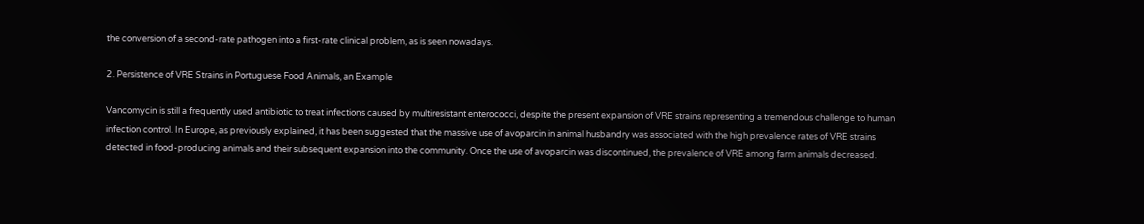the conversion of a second-rate pathogen into a first-rate clinical problem, as is seen nowadays.

2. Persistence of VRE Strains in Portuguese Food Animals, an Example

Vancomycin is still a frequently used antibiotic to treat infections caused by multiresistant enterococci, despite the present expansion of VRE strains representing a tremendous challenge to human infection control. In Europe, as previously explained, it has been suggested that the massive use of avoparcin in animal husbandry was associated with the high prevalence rates of VRE strains detected in food-producing animals and their subsequent expansion into the community. Once the use of avoparcin was discontinued, the prevalence of VRE among farm animals decreased.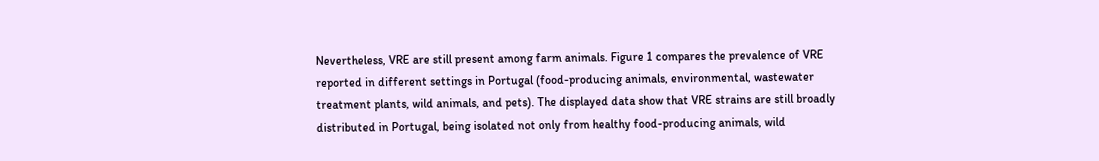Nevertheless, VRE are still present among farm animals. Figure 1 compares the prevalence of VRE reported in different settings in Portugal (food-producing animals, environmental, wastewater treatment plants, wild animals, and pets). The displayed data show that VRE strains are still broadly distributed in Portugal, being isolated not only from healthy food-producing animals, wild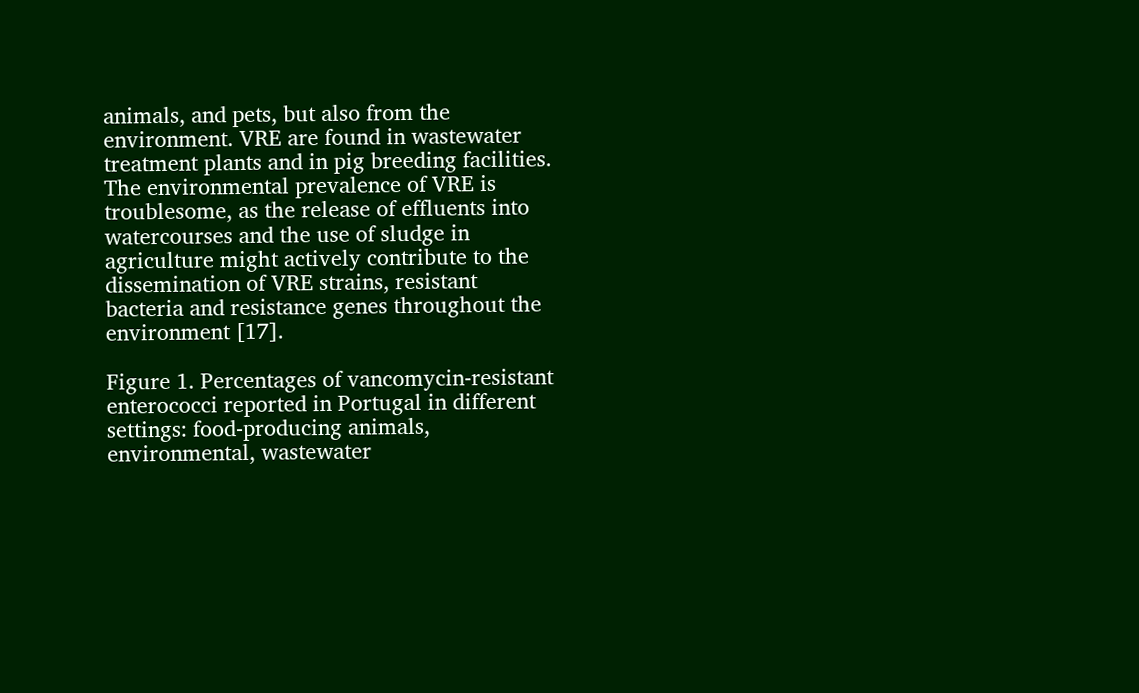animals, and pets, but also from the environment. VRE are found in wastewater treatment plants and in pig breeding facilities. The environmental prevalence of VRE is troublesome, as the release of effluents into watercourses and the use of sludge in agriculture might actively contribute to the dissemination of VRE strains, resistant bacteria and resistance genes throughout the environment [17].

Figure 1. Percentages of vancomycin-resistant enterococci reported in Portugal in different settings: food-producing animals, environmental, wastewater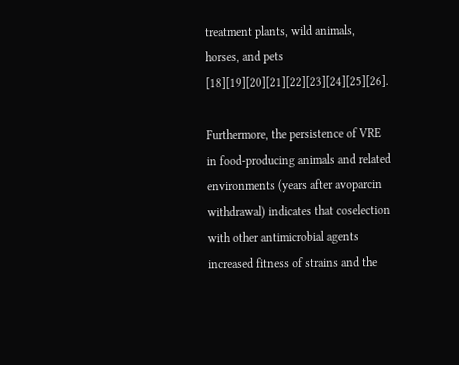treatment plants, wild animals, horses, and pets [18][19][20][21][22][23][24][25][26].

Furthermore, the persistence of VRE in food-producing animals and related environments (years after avoparcin withdrawal) indicates that coselection with other antimicrobial agents increased fitness of strains and the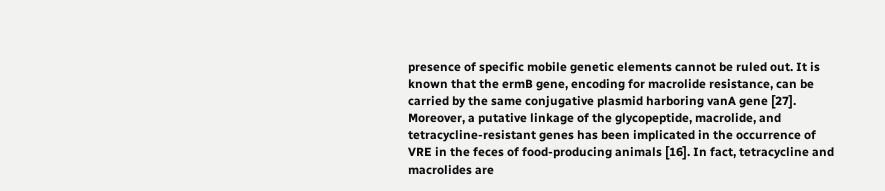presence of specific mobile genetic elements cannot be ruled out. It is known that the ermB gene, encoding for macrolide resistance, can be carried by the same conjugative plasmid harboring vanA gene [27]. Moreover, a putative linkage of the glycopeptide, macrolide, and tetracycline-resistant genes has been implicated in the occurrence of VRE in the feces of food-producing animals [16]. In fact, tetracycline and macrolides are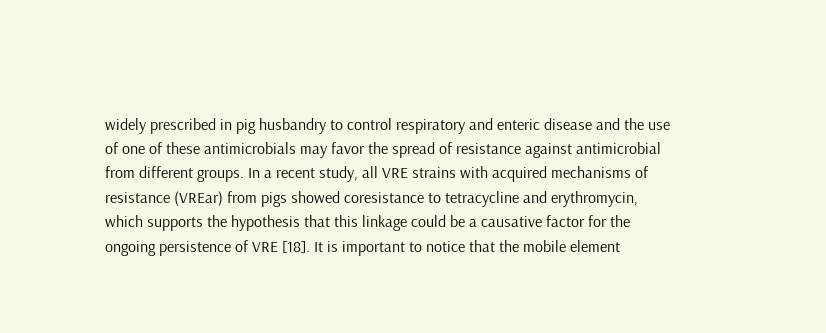widely prescribed in pig husbandry to control respiratory and enteric disease and the use of one of these antimicrobials may favor the spread of resistance against antimicrobial from different groups. In a recent study, all VRE strains with acquired mechanisms of resistance (VREar) from pigs showed coresistance to tetracycline and erythromycin, which supports the hypothesis that this linkage could be a causative factor for the ongoing persistence of VRE [18]. It is important to notice that the mobile element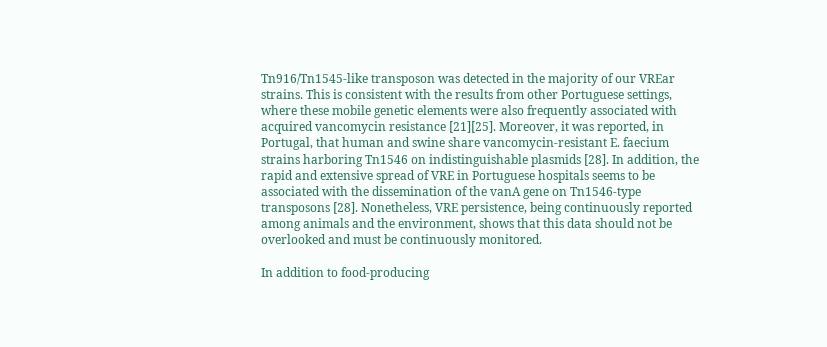Tn916/Tn1545-like transposon was detected in the majority of our VREar strains. This is consistent with the results from other Portuguese settings, where these mobile genetic elements were also frequently associated with acquired vancomycin resistance [21][25]. Moreover, it was reported, in Portugal, that human and swine share vancomycin-resistant E. faecium strains harboring Tn1546 on indistinguishable plasmids [28]. In addition, the rapid and extensive spread of VRE in Portuguese hospitals seems to be associated with the dissemination of the vanA gene on Tn1546-type transposons [28]. Nonetheless, VRE persistence, being continuously reported among animals and the environment, shows that this data should not be overlooked and must be continuously monitored.

In addition to food-producing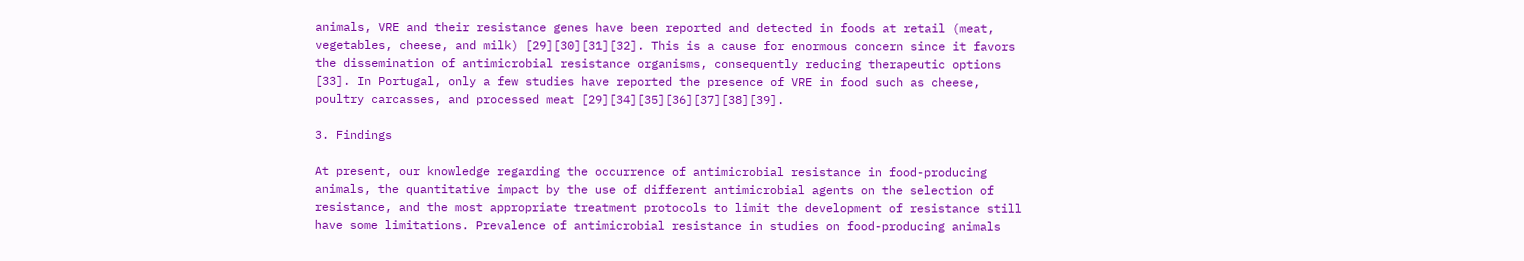animals, VRE and their resistance genes have been reported and detected in foods at retail (meat, vegetables, cheese, and milk) [29][30][31][32]. This is a cause for enormous concern since it favors the dissemination of antimicrobial resistance organisms, consequently reducing therapeutic options [33]. In Portugal, only a few studies have reported the presence of VRE in food such as cheese, poultry carcasses, and processed meat [29][34][35][36][37][38][39].

3. Findings

At present, our knowledge regarding the occurrence of antimicrobial resistance in food-producing animals, the quantitative impact by the use of different antimicrobial agents on the selection of resistance, and the most appropriate treatment protocols to limit the development of resistance still have some limitations. Prevalence of antimicrobial resistance in studies on food-producing animals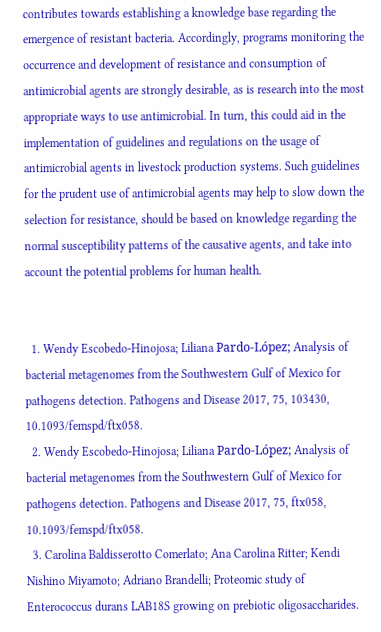contributes towards establishing a knowledge base regarding the emergence of resistant bacteria. Accordingly, programs monitoring the occurrence and development of resistance and consumption of antimicrobial agents are strongly desirable, as is research into the most appropriate ways to use antimicrobial. In turn, this could aid in the implementation of guidelines and regulations on the usage of antimicrobial agents in livestock production systems. Such guidelines for the prudent use of antimicrobial agents may help to slow down the selection for resistance, should be based on knowledge regarding the normal susceptibility patterns of the causative agents, and take into account the potential problems for human health.


  1. Wendy Escobedo-Hinojosa; Liliana Pardo-López; Analysis of bacterial metagenomes from the Southwestern Gulf of Mexico for pathogens detection. Pathogens and Disease 2017, 75, 103430, 10.1093/femspd/ftx058.
  2. Wendy Escobedo-Hinojosa; Liliana Pardo-López; Analysis of bacterial metagenomes from the Southwestern Gulf of Mexico for pathogens detection. Pathogens and Disease 2017, 75, ftx058, 10.1093/femspd/ftx058.
  3. Carolina Baldisserotto Comerlato; Ana Carolina Ritter; Kendi Nishino Miyamoto; Adriano Brandelli; Proteomic study of Enterococcus durans LAB18S growing on prebiotic oligosaccharides.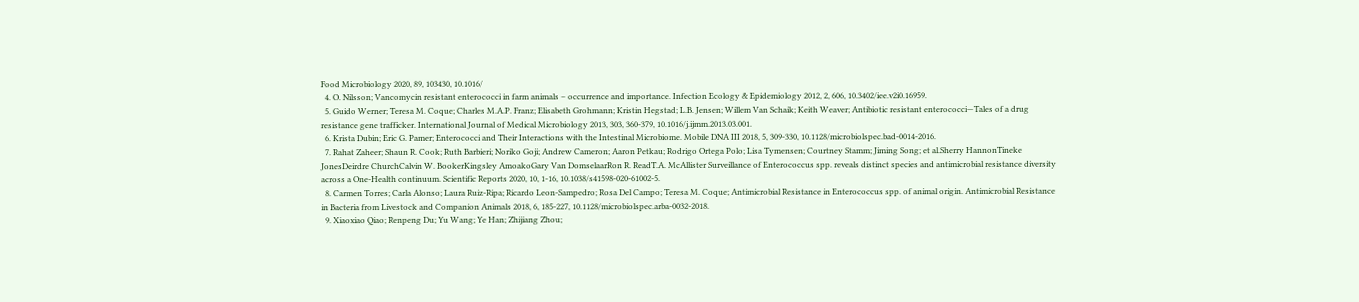Food Microbiology 2020, 89, 103430, 10.1016/
  4. O. Nilsson; Vancomycin resistant enterococci in farm animals – occurrence and importance. Infection Ecology & Epidemiology 2012, 2, 606, 10.3402/iee.v2i0.16959.
  5. Guido Werner; Teresa M. Coque; Charles M.A.P. Franz; Elisabeth Grohmann; Kristin Hegstad; L.B. Jensen; Willem Van Schaik; Keith Weaver; Antibiotic resistant enterococci—Tales of a drug resistance gene trafficker. International Journal of Medical Microbiology 2013, 303, 360-379, 10.1016/j.ijmm.2013.03.001.
  6. Krista Dubin; Eric G. Pamer; Enterococci and Their Interactions with the Intestinal Microbiome. Mobile DNA III 2018, 5, 309-330, 10.1128/microbiolspec.bad-0014-2016.
  7. Rahat Zaheer; Shaun R. Cook; Ruth Barbieri; Noriko Goji; Andrew Cameron; Aaron Petkau; Rodrigo Ortega Polo; Lisa Tymensen; Courtney Stamm; Jiming Song; et al.Sherry HannonTineke JonesDeirdre ChurchCalvin W. BookerKingsley AmoakoGary Van DomselaarRon R. ReadT.A. McAllister Surveillance of Enterococcus spp. reveals distinct species and antimicrobial resistance diversity across a One-Health continuum. Scientific Reports 2020, 10, 1-16, 10.1038/s41598-020-61002-5.
  8. Carmen Torres; Carla Alonso; Laura Ruiz-Ripa; Ricardo Leon-Sampedro; Rosa Del Campo; Teresa M. Coque; Antimicrobial Resistance in Enterococcus spp. of animal origin. Antimicrobial Resistance in Bacteria from Livestock and Companion Animals 2018, 6, 185-227, 10.1128/microbiolspec.arba-0032-2018.
  9. Xiaoxiao Qiao; Renpeng Du; Yu Wang; Ye Han; Zhijiang Zhou;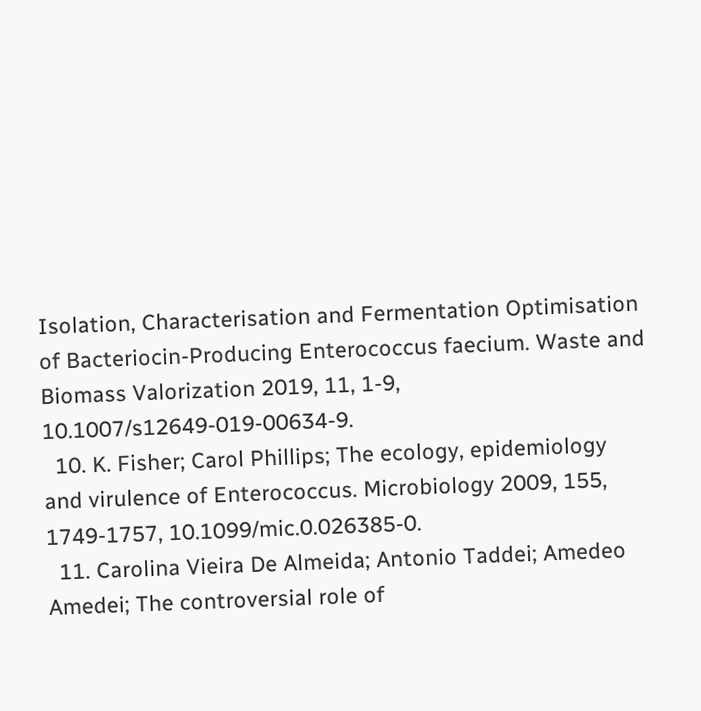Isolation, Characterisation and Fermentation Optimisation of Bacteriocin-Producing Enterococcus faecium. Waste and Biomass Valorization 2019, 11, 1-9, 10.1007/s12649-019-00634-9.
  10. K. Fisher; Carol Phillips; The ecology, epidemiology and virulence of Enterococcus. Microbiology 2009, 155, 1749-1757, 10.1099/mic.0.026385-0.
  11. Carolina Vieira De Almeida; Antonio Taddei; Amedeo Amedei; The controversial role of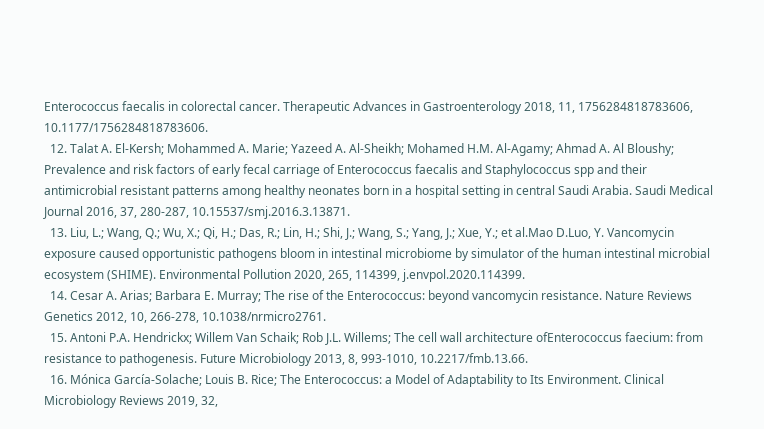Enterococcus faecalis in colorectal cancer. Therapeutic Advances in Gastroenterology 2018, 11, 1756284818783606, 10.1177/1756284818783606.
  12. Talat A. El-Kersh; Mohammed A. Marie; Yazeed A. Al-Sheikh; Mohamed H.M. Al-Agamy; Ahmad A. Al Bloushy; Prevalence and risk factors of early fecal carriage of Enterococcus faecalis and Staphylococcus spp and their antimicrobial resistant patterns among healthy neonates born in a hospital setting in central Saudi Arabia. Saudi Medical Journal 2016, 37, 280-287, 10.15537/smj.2016.3.13871.
  13. Liu, L.; Wang, Q.; Wu, X.; Qi, H.; Das, R.; Lin, H.; Shi, J.; Wang, S.; Yang, J.; Xue, Y.; et al.Mao D.Luo, Y. Vancomycin exposure caused opportunistic pathogens bloom in intestinal microbiome by simulator of the human intestinal microbial ecosystem (SHIME). Environmental Pollution 2020, 265, 114399, j.envpol.2020.114399.
  14. Cesar A. Arias; Barbara E. Murray; The rise of the Enterococcus: beyond vancomycin resistance. Nature Reviews Genetics 2012, 10, 266-278, 10.1038/nrmicro2761.
  15. Antoni P.A. Hendrickx; Willem Van Schaik; Rob J.L. Willems; The cell wall architecture ofEnterococcus faecium: from resistance to pathogenesis. Future Microbiology 2013, 8, 993-1010, 10.2217/fmb.13.66.
  16. Mónica García-Solache; Louis B. Rice; The Enterococcus: a Model of Adaptability to Its Environment. Clinical Microbiology Reviews 2019, 32,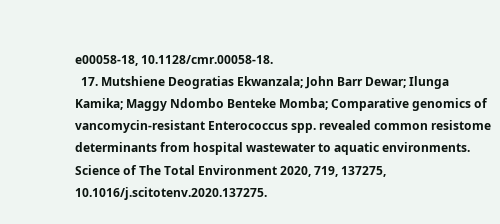e00058-18, 10.1128/cmr.00058-18.
  17. Mutshiene Deogratias Ekwanzala; John Barr Dewar; Ilunga Kamika; Maggy Ndombo Benteke Momba; Comparative genomics of vancomycin-resistant Enterococcus spp. revealed common resistome determinants from hospital wastewater to aquatic environments. Science of The Total Environment 2020, 719, 137275, 10.1016/j.scitotenv.2020.137275.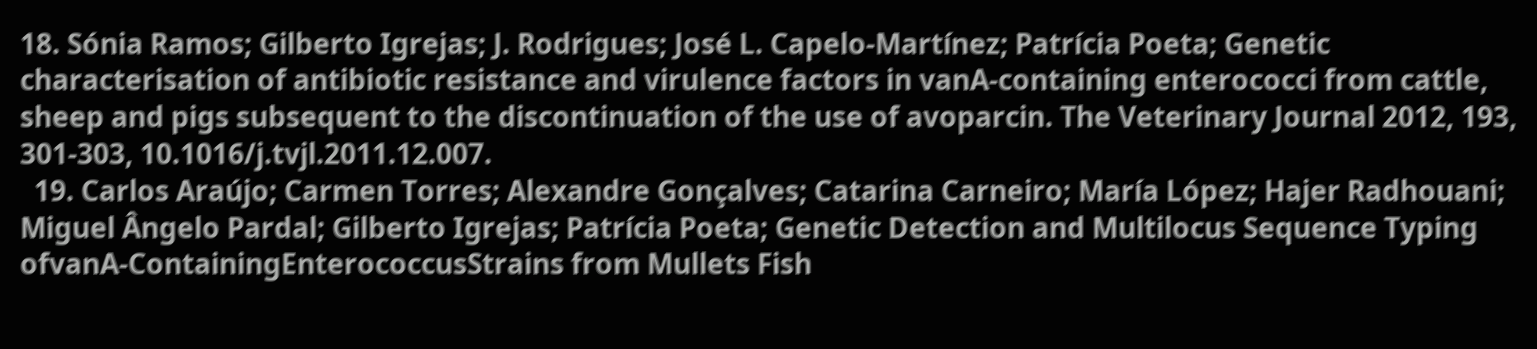18. Sónia Ramos; Gilberto Igrejas; J. Rodrigues; José L. Capelo-Martínez; Patrícia Poeta; Genetic characterisation of antibiotic resistance and virulence factors in vanA-containing enterococci from cattle, sheep and pigs subsequent to the discontinuation of the use of avoparcin. The Veterinary Journal 2012, 193, 301-303, 10.1016/j.tvjl.2011.12.007.
  19. Carlos Araújo; Carmen Torres; Alexandre Gonçalves; Catarina Carneiro; María López; Hajer Radhouani; Miguel Ângelo Pardal; Gilberto Igrejas; Patrícia Poeta; Genetic Detection and Multilocus Sequence Typing ofvanA-ContainingEnterococcusStrains from Mullets Fish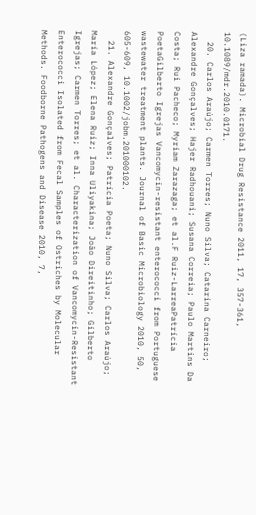(Liza ramada). Microbial Drug Resistance 2011, 17, 357-361, 10.1089/mdr.2010.0171.
  20. Carlos Araújo; Carmen Torres; Nuno Silva; Catarina Carneiro; Alexandre Gonçalves; Hajer Radhouani; Susana Correia; Paulo Martins Da Costa; Rui Pacheco; Myriam Zarazaga; et al.F Ruiz-LarreaPatrícia PoetaGilberto Igrejas Vancomycin-resistant enterococci from Portuguese wastewater treatment plants. Journal of Basic Microbiology 2010, 50, 605-609, 10.1002/jobm.201000102.
  21. Alexandre Gonçalves; Patrícia Poeta; Nuno Silva; Carlos Araújo; María López; Elena Ruiz; Inna Uliyakina; João Direitinho; Gilberto Igrejas; Carmen Torres; et al. Characterization of Vancomycin-Resistant Enterococci Isolated from Fecal Samples of Ostriches by Molecular Methods. Foodborne Pathogens and Disease 2010, 7,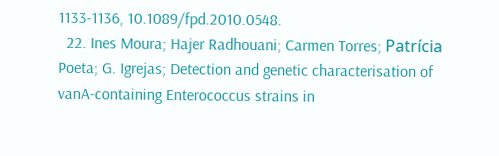1133-1136, 10.1089/fpd.2010.0548.
  22. Ines Moura; Hajer Radhouani; Carmen Torres; Patrícia Poeta; G. Igrejas; Detection and genetic characterisation of vanA-containing Enterococcus strains in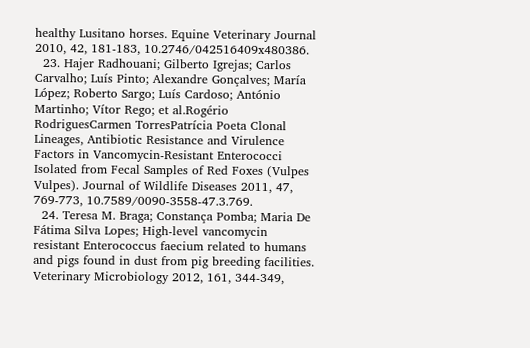healthy Lusitano horses. Equine Veterinary Journal 2010, 42, 181-183, 10.2746/042516409x480386.
  23. Hajer Radhouani; Gilberto Igrejas; Carlos Carvalho; Luís Pinto; Alexandre Gonçalves; María López; Roberto Sargo; Luís Cardoso; António Martinho; Vítor Rego; et al.Rogério RodriguesCarmen TorresPatrícia Poeta Clonal Lineages, Antibiotic Resistance and Virulence Factors in Vancomycin-Resistant Enterococci Isolated from Fecal Samples of Red Foxes (Vulpes Vulpes). Journal of Wildlife Diseases 2011, 47, 769-773, 10.7589/0090-3558-47.3.769.
  24. Teresa M. Braga; Constança Pomba; Maria De Fátima Silva Lopes; High-level vancomycin resistant Enterococcus faecium related to humans and pigs found in dust from pig breeding facilities. Veterinary Microbiology 2012, 161, 344-349,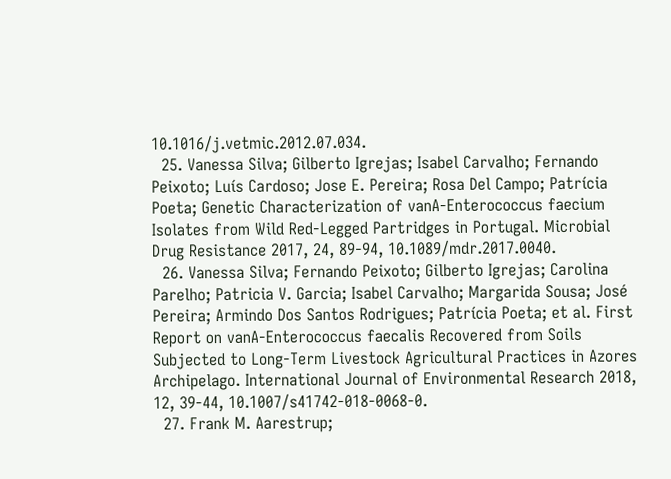10.1016/j.vetmic.2012.07.034.
  25. Vanessa Silva; Gilberto Igrejas; Isabel Carvalho; Fernando Peixoto; Luís Cardoso; Jose E. Pereira; Rosa Del Campo; Patrícia Poeta; Genetic Characterization of vanA-Enterococcus faecium Isolates from Wild Red-Legged Partridges in Portugal. Microbial Drug Resistance 2017, 24, 89-94, 10.1089/mdr.2017.0040.
  26. Vanessa Silva; Fernando Peixoto; Gilberto Igrejas; Carolina Parelho; Patricia V. Garcia; Isabel Carvalho; Margarida Sousa; José Pereira; Armindo Dos Santos Rodrigues; Patrícia Poeta; et al. First Report on vanA-Enterococcus faecalis Recovered from Soils Subjected to Long-Term Livestock Agricultural Practices in Azores Archipelago. International Journal of Environmental Research 2018, 12, 39-44, 10.1007/s41742-018-0068-0.
  27. Frank M. Aarestrup;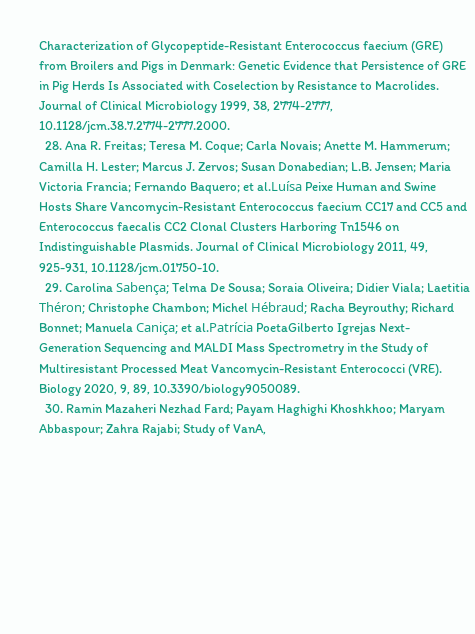Characterization of Glycopeptide-Resistant Enterococcus faecium (GRE) from Broilers and Pigs in Denmark: Genetic Evidence that Persistence of GRE in Pig Herds Is Associated with Coselection by Resistance to Macrolides. Journal of Clinical Microbiology 1999, 38, 2774-2777, 10.1128/jcm.38.7.2774-2777.2000.
  28. Ana R. Freitas; Teresa M. Coque; Carla Novais; Anette M. Hammerum; Camilla H. Lester; Marcus J. Zervos; Susan Donabedian; L.B. Jensen; Maria Victoria Francia; Fernando Baquero; et al.Luísa Peixe Human and Swine Hosts Share Vancomycin-Resistant Enterococcus faecium CC17 and CC5 and Enterococcus faecalis CC2 Clonal Clusters Harboring Tn1546 on Indistinguishable Plasmids. Journal of Clinical Microbiology 2011, 49, 925-931, 10.1128/jcm.01750-10.
  29. Carolina Sabença; Telma De Sousa; Soraia Oliveira; Didier Viala; Laetitia Théron; Christophe Chambon; Michel Hébraud; Racha Beyrouthy; Richard Bonnet; Manuela Caniça; et al.Patrícia PoetaGilberto Igrejas Next-Generation Sequencing and MALDI Mass Spectrometry in the Study of Multiresistant Processed Meat Vancomycin-Resistant Enterococci (VRE). Biology 2020, 9, 89, 10.3390/biology9050089.
  30. Ramin Mazaheri Nezhad Fard; Payam Haghighi Khoshkhoo; Maryam Abbaspour; Zahra Rajabi; Study of VanA,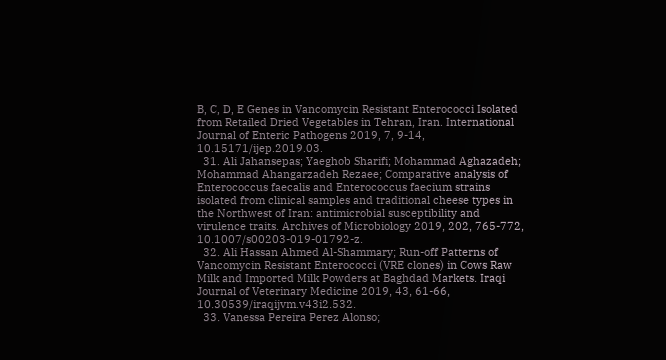B, C, D, E Genes in Vancomycin Resistant Enterococci Isolated from Retailed Dried Vegetables in Tehran, Iran. International Journal of Enteric Pathogens 2019, 7, 9-14, 10.15171/ijep.2019.03.
  31. Ali Jahansepas; Yaeghob Sharifi; Mohammad Aghazadeh; Mohammad Ahangarzadeh Rezaee; Comparative analysis of Enterococcus faecalis and Enterococcus faecium strains isolated from clinical samples and traditional cheese types in the Northwest of Iran: antimicrobial susceptibility and virulence traits. Archives of Microbiology 2019, 202, 765-772, 10.1007/s00203-019-01792-z.
  32. Ali Hassan Ahmed Al-Shammary; Run-off Patterns of Vancomycin Resistant Enterococci (VRE clones) in Cows Raw Milk and Imported Milk Powders at Baghdad Markets. Iraqi Journal of Veterinary Medicine 2019, 43, 61-66, 10.30539/iraqijvm.v43i2.532.
  33. Vanessa Pereira Perez Alonso;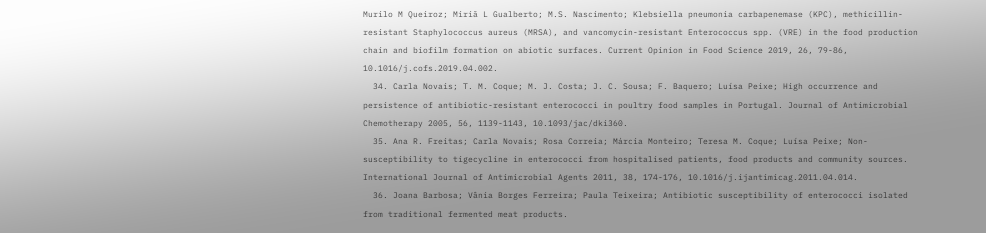Murilo M Queiroz; Miriã L Gualberto; M.S. Nascimento; Klebsiella pneumonia carbapenemase (KPC), methicillin-resistant Staphylococcus aureus (MRSA), and vancomycin-resistant Enterococcus spp. (VRE) in the food production chain and biofilm formation on abiotic surfaces. Current Opinion in Food Science 2019, 26, 79-86, 10.1016/j.cofs.2019.04.002.
  34. Carla Novais; T. M. Coque; M. J. Costa; J. C. Sousa; F. Baquero; Luísa Peixe; High occurrence and persistence of antibiotic-resistant enterococci in poultry food samples in Portugal. Journal of Antimicrobial Chemotherapy 2005, 56, 1139-1143, 10.1093/jac/dki360.
  35. Ana R. Freitas; Carla Novais; Rosa Correia; Márcia Monteiro; Teresa M. Coque; Luísa Peixe; Non-susceptibility to tigecycline in enterococci from hospitalised patients, food products and community sources. International Journal of Antimicrobial Agents 2011, 38, 174-176, 10.1016/j.ijantimicag.2011.04.014.
  36. Joana Barbosa; Vânia Borges Ferreira; Paula Teixeira; Antibiotic susceptibility of enterococci isolated from traditional fermented meat products.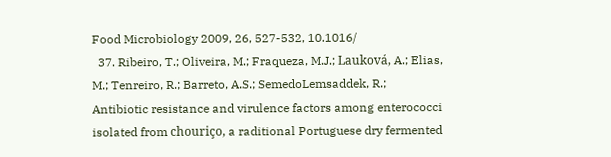Food Microbiology 2009, 26, 527-532, 10.1016/
  37. Ribeiro, T.; Oliveira, M.; Fraqueza, M.J.; Lauková, A.; Elias, M.; Tenreiro, R.; Barreto, A.S.; SemedoLemsaddek, R.; Antibiotic resistance and virulence factors among enterococci isolated from chouriço, a raditional Portuguese dry fermented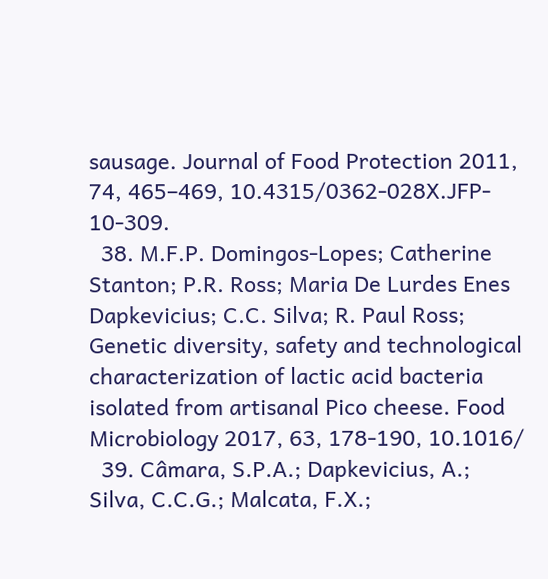sausage. Journal of Food Protection 2011, 74, 465–469, 10.4315/0362-028X.JFP- 10-309.
  38. M.F.P. Domingos-Lopes; Catherine Stanton; P.R. Ross; Maria De Lurdes Enes Dapkevicius; C.C. Silva; R. Paul Ross; Genetic diversity, safety and technological characterization of lactic acid bacteria isolated from artisanal Pico cheese. Food Microbiology 2017, 63, 178-190, 10.1016/
  39. Câmara, S.P.A.; Dapkevicius, A.; Silva, C.C.G.; Malcata, F.X.;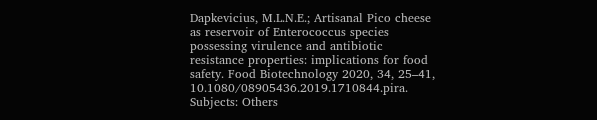Dapkevicius, M.L.N.E.; Artisanal Pico cheese as reservoir of Enterococcus species possessing virulence and antibiotic resistance properties: implications for food safety. Food Biotechnology 2020, 34, 25–41, 10.1080/08905436.2019.1710844.pira.
Subjects: Others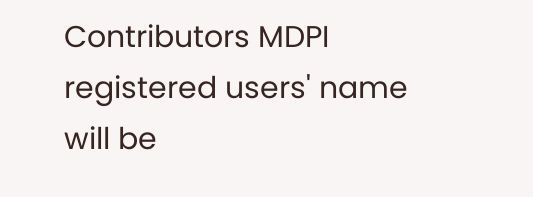Contributors MDPI registered users' name will be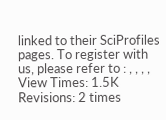linked to their SciProfiles pages. To register with us, please refer to : , , , ,
View Times: 1.5K
Revisions: 2 times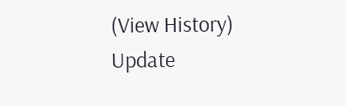(View History)
Update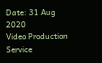Date: 31 Aug 2020
Video Production Service